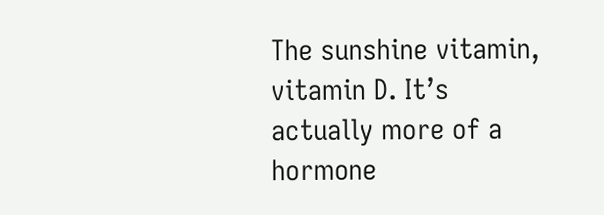The sunshine vitamin, vitamin D. It’s actually more of a hormone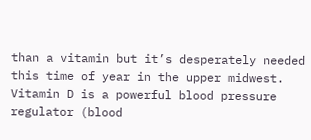than a vitamin but it’s desperately needed this time of year in the upper midwest. Vitamin D is a powerful blood pressure regulator (blood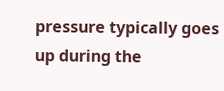pressure typically goes up during the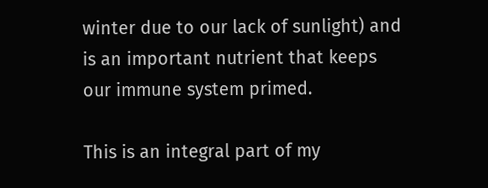winter due to our lack of sunlight) and is an important nutrient that keeps our immune system primed.

This is an integral part of my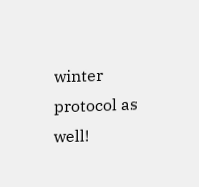winter protocol as well!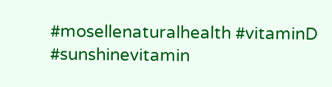#mosellenaturalhealth #vitaminD #sunshinevitamin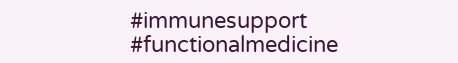#immunesupport #functionalmedicine